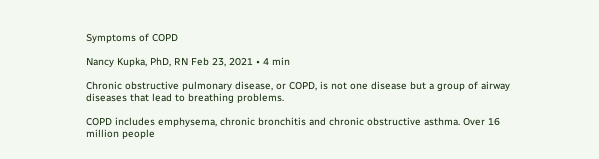Symptoms of COPD

Nancy Kupka, PhD, RN Feb 23, 2021 • 4 min

Chronic obstructive pulmonary disease, or COPD, is not one disease but a group of airway diseases that lead to breathing problems.

COPD includes emphysema, chronic bronchitis and chronic obstructive asthma. Over 16 million people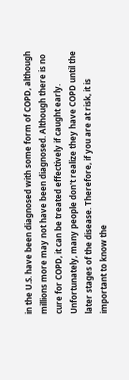in the U.S. have been diagnosed with some form of COPD, although millions more may not have been diagnosed. Although there is no cure for COPD, it can be treated effectively if caught early. Unfortunately, many people don't realize they have COPD until the later stages of the disease. Therefore, if you are at risk, it is important to know the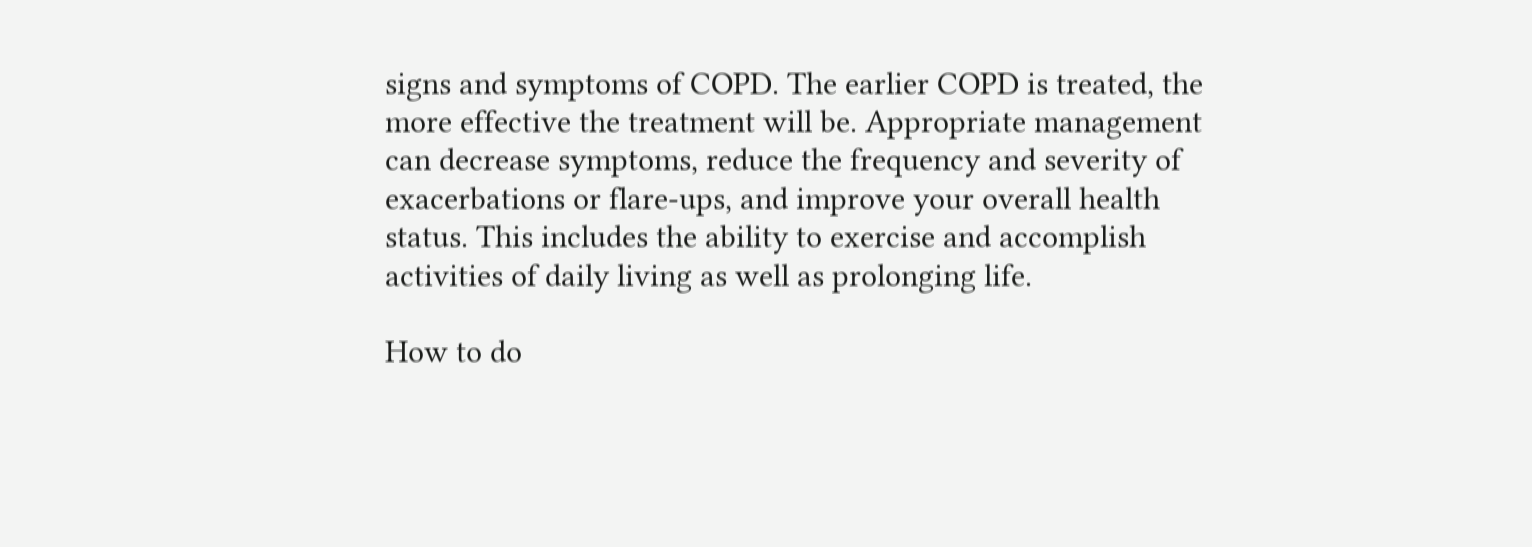signs and symptoms of COPD. The earlier COPD is treated, the more effective the treatment will be. Appropriate management can decrease symptoms, reduce the frequency and severity of exacerbations or flare-ups, and improve your overall health status. This includes the ability to exercise and accomplish activities of daily living as well as prolonging life.

How to do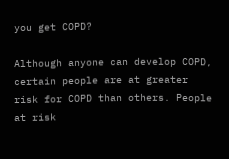you get COPD?

Although anyone can develop COPD, certain people are at greater risk for COPD than others. People at risk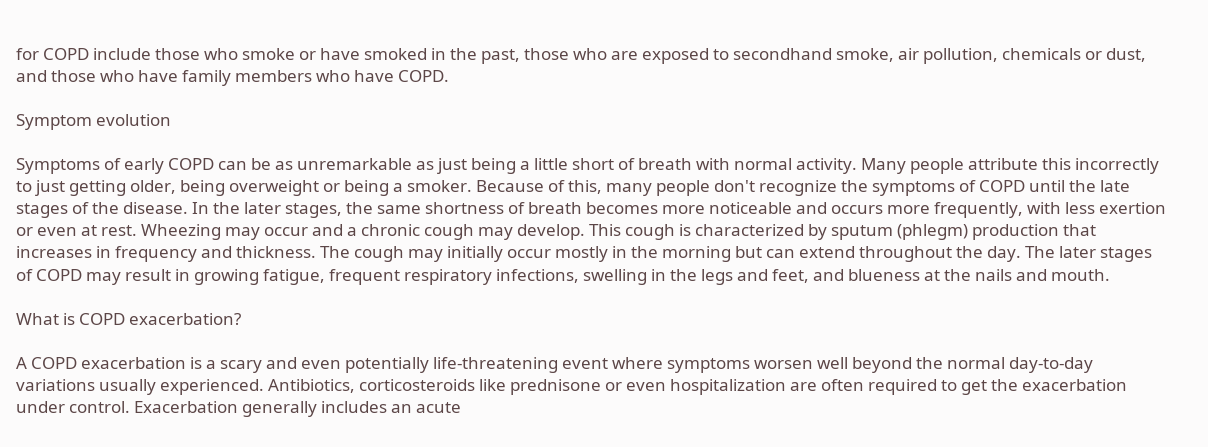for COPD include those who smoke or have smoked in the past, those who are exposed to secondhand smoke, air pollution, chemicals or dust, and those who have family members who have COPD.

Symptom evolution

Symptoms of early COPD can be as unremarkable as just being a little short of breath with normal activity. Many people attribute this incorrectly to just getting older, being overweight or being a smoker. Because of this, many people don't recognize the symptoms of COPD until the late stages of the disease. In the later stages, the same shortness of breath becomes more noticeable and occurs more frequently, with less exertion or even at rest. Wheezing may occur and a chronic cough may develop. This cough is characterized by sputum (phlegm) production that increases in frequency and thickness. The cough may initially occur mostly in the morning but can extend throughout the day. The later stages of COPD may result in growing fatigue, frequent respiratory infections, swelling in the legs and feet, and blueness at the nails and mouth.

What is COPD exacerbation?

A COPD exacerbation is a scary and even potentially life-threatening event where symptoms worsen well beyond the normal day-to-day variations usually experienced. Antibiotics, corticosteroids like prednisone or even hospitalization are often required to get the exacerbation under control. Exacerbation generally includes an acute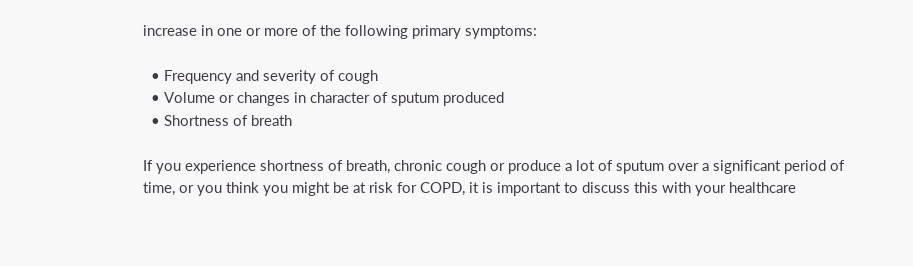increase in one or more of the following primary symptoms:

  • Frequency and severity of cough
  • Volume or changes in character of sputum produced
  • Shortness of breath

If you experience shortness of breath, chronic cough or produce a lot of sputum over a significant period of time, or you think you might be at risk for COPD, it is important to discuss this with your healthcare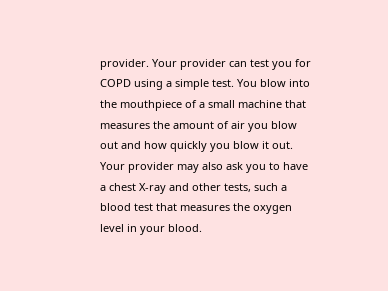provider. Your provider can test you for COPD using a simple test. You blow into the mouthpiece of a small machine that measures the amount of air you blow out and how quickly you blow it out. Your provider may also ask you to have a chest X-ray and other tests, such a blood test that measures the oxygen level in your blood.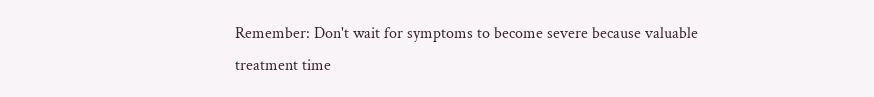Remember: Don't wait for symptoms to become severe because valuable treatment time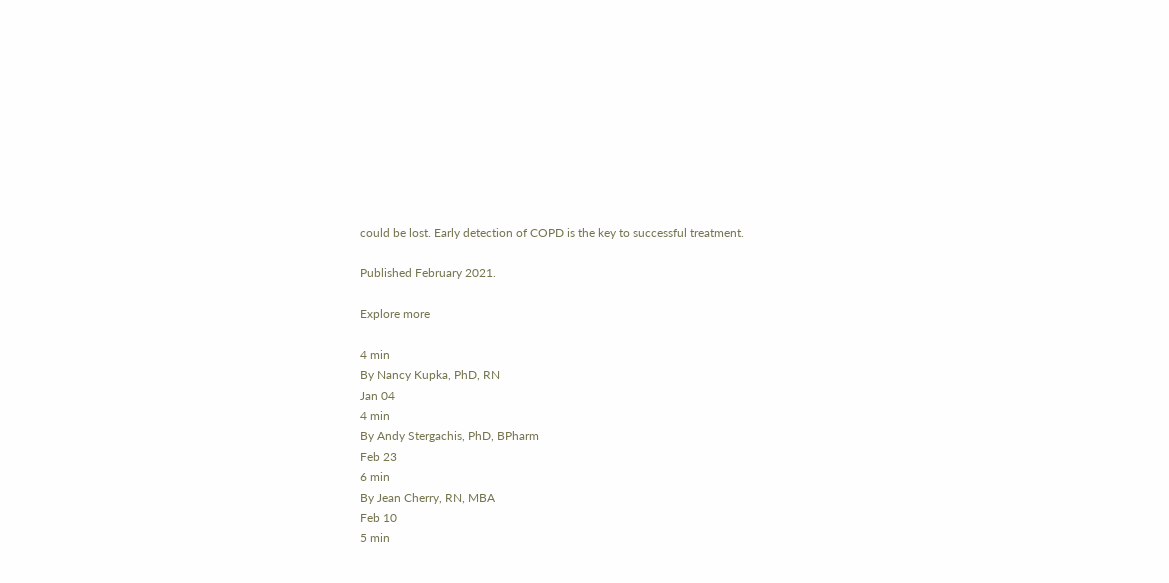could be lost. Early detection of COPD is the key to successful treatment.

Published February 2021.

Explore more

4 min
By Nancy Kupka, PhD, RN
Jan 04
4 min
By Andy Stergachis, PhD, BPharm
Feb 23
6 min
By Jean Cherry, RN, MBA
Feb 10
5 min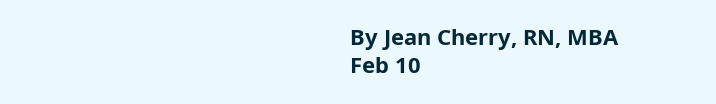By Jean Cherry, RN, MBA
Feb 10